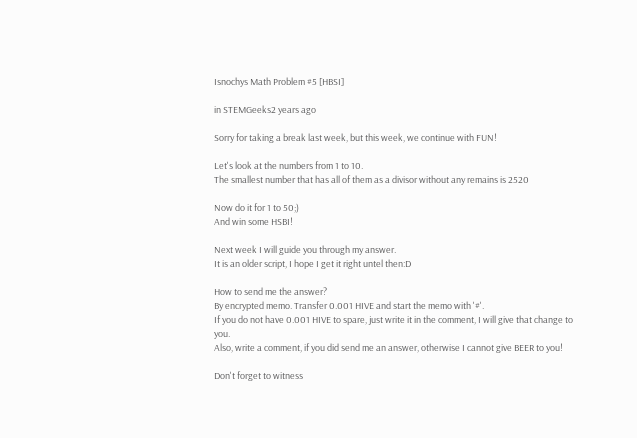Isnochys Math Problem #5 [HBSI]

in STEMGeeks2 years ago

Sorry for taking a break last week, but this week, we continue with FUN!

Let's look at the numbers from 1 to 10.
The smallest number that has all of them as a divisor without any remains is 2520

Now do it for 1 to 50;)
And win some HSBI!

Next week I will guide you through my answer.
It is an older script, I hope I get it right untel then:D

How to send me the answer?
By encrypted memo. Transfer 0.001 HIVE and start the memo with '#'.
If you do not have 0.001 HIVE to spare, just write it in the comment, I will give that change to you.
Also, write a comment, if you did send me an answer, otherwise I cannot give BEER to you!

Don't forget to witness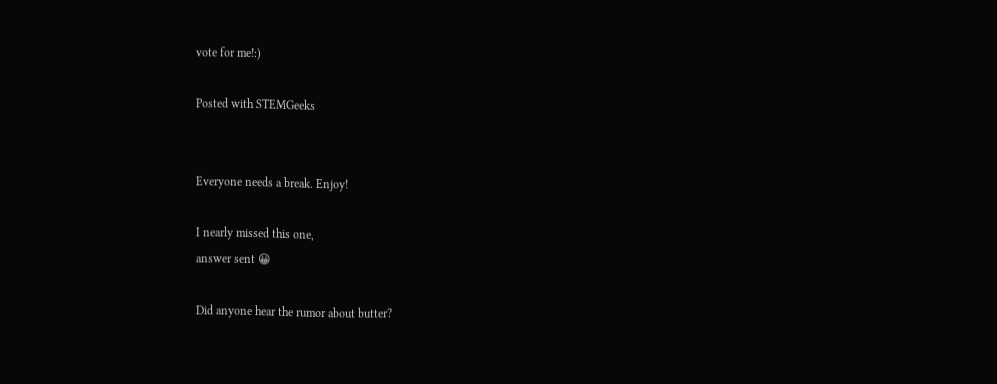vote for me!:)

Posted with STEMGeeks


Everyone needs a break. Enjoy!

I nearly missed this one,
answer sent 😀

Did anyone hear the rumor about butter?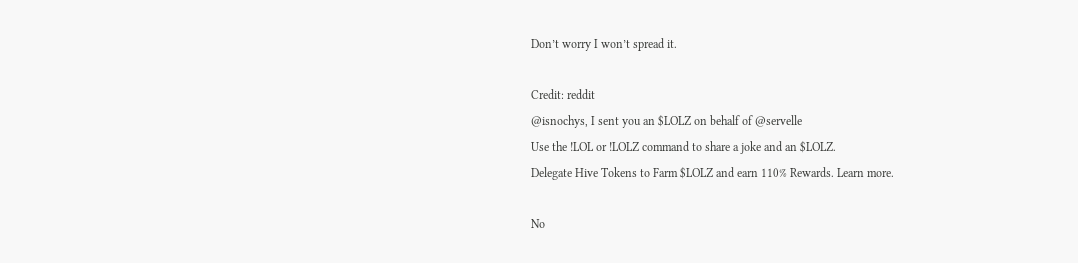Don’t worry I won’t spread it.

Credit: reddit
@isnochys, I sent you an $LOLZ on behalf of @servelle
Use the !LOL or !LOLZ command to share a joke and an $LOLZ.
Delegate Hive Tokens to Farm $LOLZ and earn 110% Rewards. Learn more.

No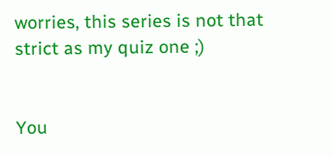worries, this series is not that strict as my quiz one ;)


You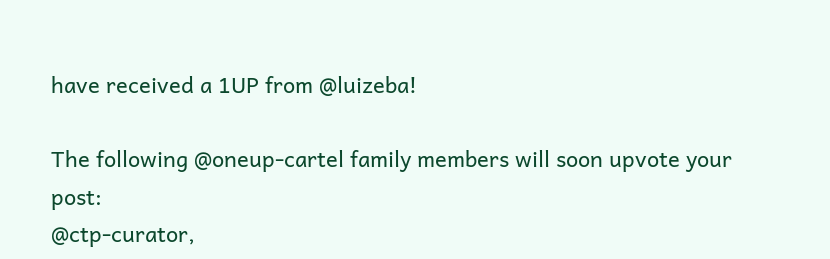have received a 1UP from @luizeba!

The following @oneup-cartel family members will soon upvote your post:
@ctp-curator,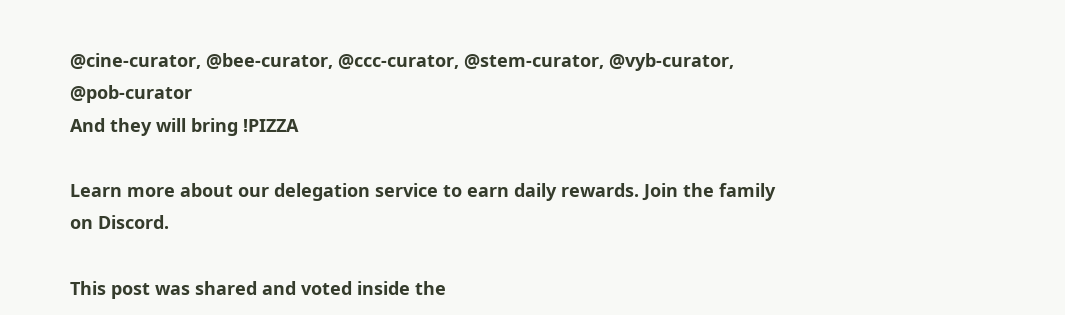@cine-curator, @bee-curator, @ccc-curator, @stem-curator, @vyb-curator, @pob-curator
And they will bring !PIZZA

Learn more about our delegation service to earn daily rewards. Join the family on Discord.

This post was shared and voted inside the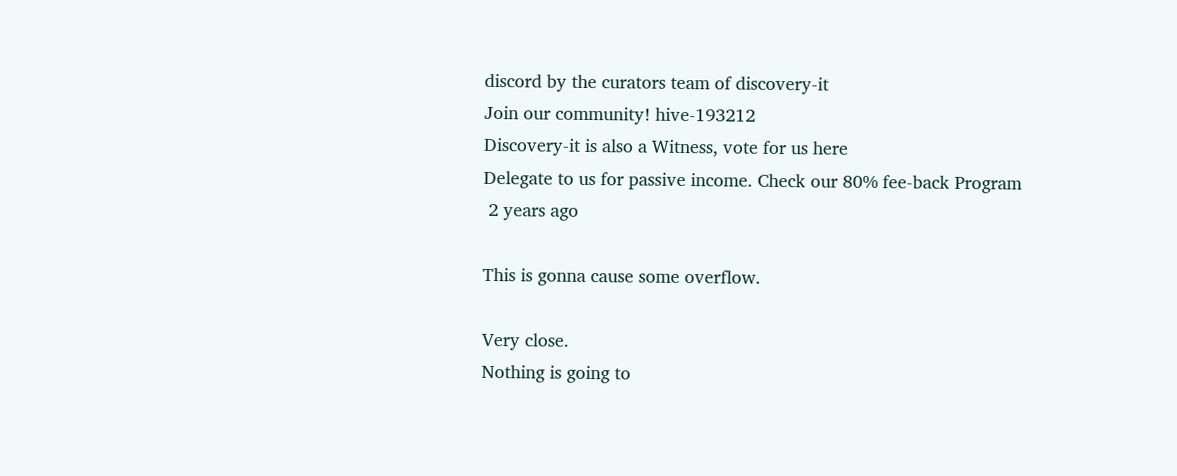discord by the curators team of discovery-it
Join our community! hive-193212
Discovery-it is also a Witness, vote for us here
Delegate to us for passive income. Check our 80% fee-back Program
 2 years ago

This is gonna cause some overflow.

Very close.
Nothing is going to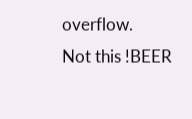overflow.
Not this !BEER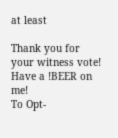at least

Thank you for your witness vote!
Have a !BEER on me!
To Opt-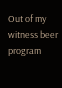Out of my witness beer program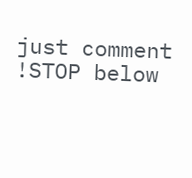just comment !STOP below